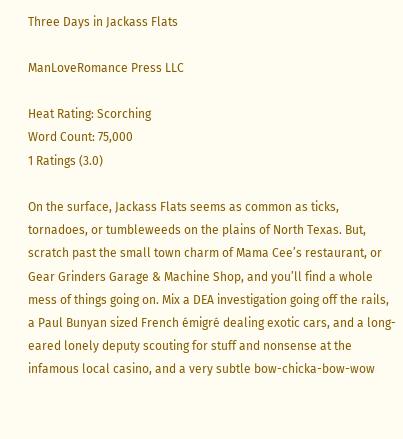Three Days in Jackass Flats

ManLoveRomance Press LLC

Heat Rating: Scorching
Word Count: 75,000
1 Ratings (3.0)

On the surface, Jackass Flats seems as common as ticks, tornadoes, or tumbleweeds on the plains of North Texas. But, scratch past the small town charm of Mama Cee’s restaurant, or Gear Grinders Garage & Machine Shop, and you’ll find a whole mess of things going on. Mix a DEA investigation going off the rails, a Paul Bunyan sized French émigré dealing exotic cars, and a long-eared lonely deputy scouting for stuff and nonsense at the infamous local casino, and a very subtle bow-chicka-bow-wow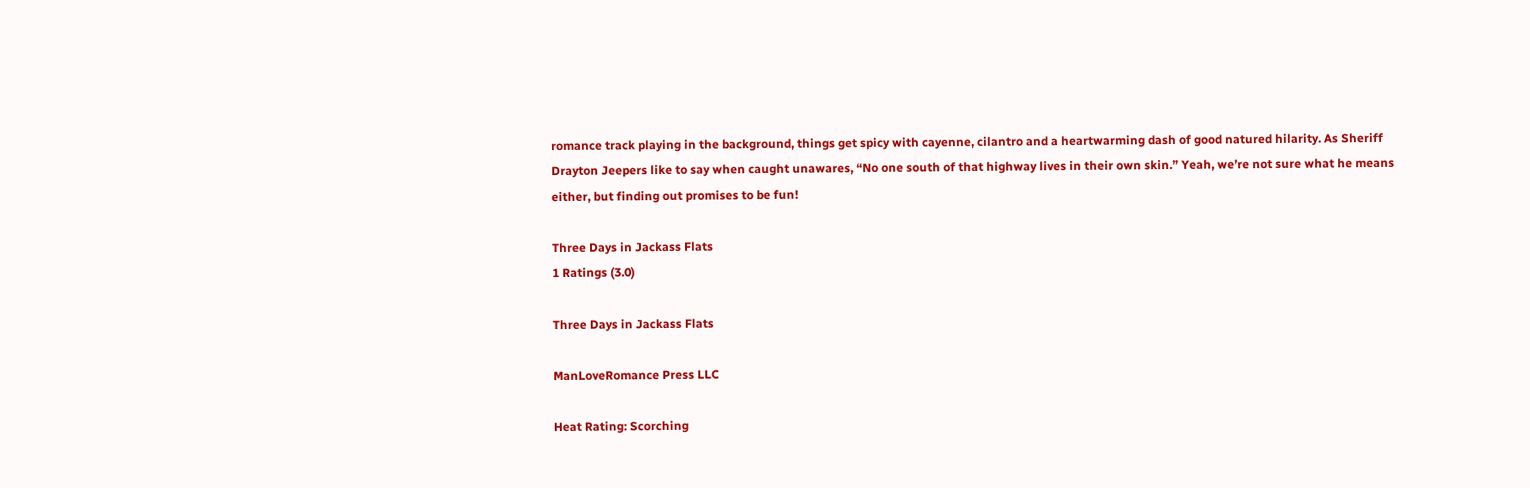romance track playing in the background, things get spicy with cayenne, cilantro and a heartwarming dash of good natured hilarity. As Sheriff Drayton Jeepers like to say when caught unawares, “No one south of that highway lives in their own skin.” Yeah, we’re not sure what he means either, but finding out promises to be fun!

Three Days in Jackass Flats
1 Ratings (3.0)

Three Days in Jackass Flats

ManLoveRomance Press LLC

Heat Rating: Scorching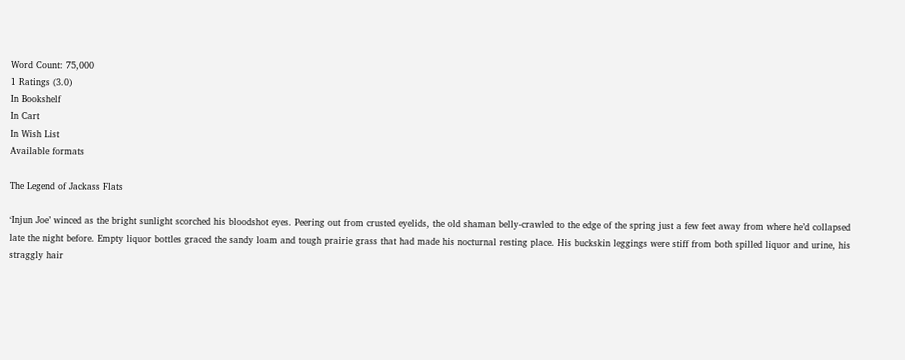Word Count: 75,000
1 Ratings (3.0)
In Bookshelf
In Cart
In Wish List
Available formats

The Legend of Jackass Flats

‘Injun Joe’ winced as the bright sunlight scorched his bloodshot eyes. Peering out from crusted eyelids, the old shaman belly-crawled to the edge of the spring just a few feet away from where he’d collapsed late the night before. Empty liquor bottles graced the sandy loam and tough prairie grass that had made his nocturnal resting place. His buckskin leggings were stiff from both spilled liquor and urine, his straggly hair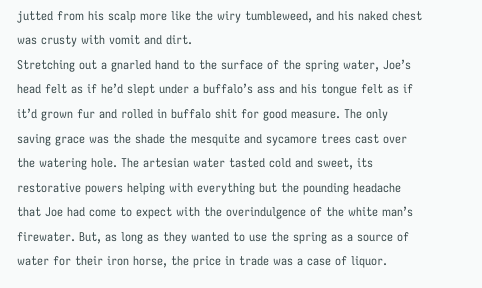jutted from his scalp more like the wiry tumbleweed, and his naked chest was crusty with vomit and dirt.
Stretching out a gnarled hand to the surface of the spring water, Joe’s head felt as if he’d slept under a buffalo’s ass and his tongue felt as if it’d grown fur and rolled in buffalo shit for good measure. The only saving grace was the shade the mesquite and sycamore trees cast over the watering hole. The artesian water tasted cold and sweet, its restorative powers helping with everything but the pounding headache that Joe had come to expect with the overindulgence of the white man’s firewater. But, as long as they wanted to use the spring as a source of water for their iron horse, the price in trade was a case of liquor.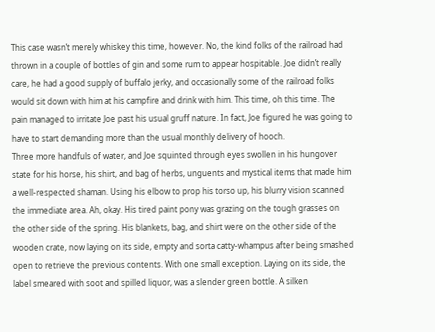This case wasn’t merely whiskey this time, however. No, the kind folks of the railroad had thrown in a couple of bottles of gin and some rum to appear hospitable. Joe didn’t really care, he had a good supply of buffalo jerky, and occasionally some of the railroad folks would sit down with him at his campfire and drink with him. This time, oh this time. The pain managed to irritate Joe past his usual gruff nature. In fact, Joe figured he was going to have to start demanding more than the usual monthly delivery of hooch.
Three more handfuls of water, and Joe squinted through eyes swollen in his hungover state for his horse, his shirt, and bag of herbs, unguents and mystical items that made him a well-respected shaman. Using his elbow to prop his torso up, his blurry vision scanned the immediate area. Ah, okay. His tired paint pony was grazing on the tough grasses on the other side of the spring. His blankets, bag, and shirt were on the other side of the wooden crate, now laying on its side, empty and sorta catty-whampus after being smashed open to retrieve the previous contents. With one small exception. Laying on its side, the label smeared with soot and spilled liquor, was a slender green bottle. A silken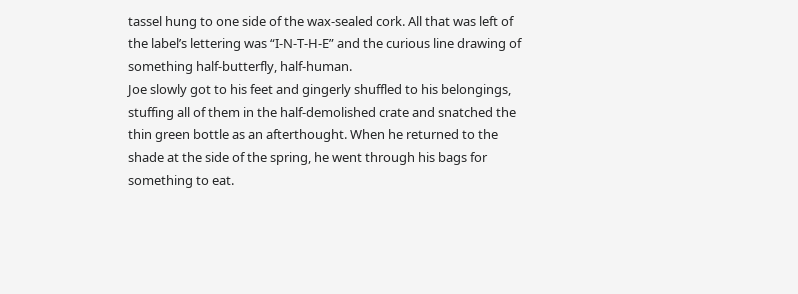tassel hung to one side of the wax-sealed cork. All that was left of the label’s lettering was “I-N-T-H-E” and the curious line drawing of something half-butterfly, half-human.
Joe slowly got to his feet and gingerly shuffled to his belongings, stuffing all of them in the half-demolished crate and snatched the thin green bottle as an afterthought. When he returned to the shade at the side of the spring, he went through his bags for something to eat.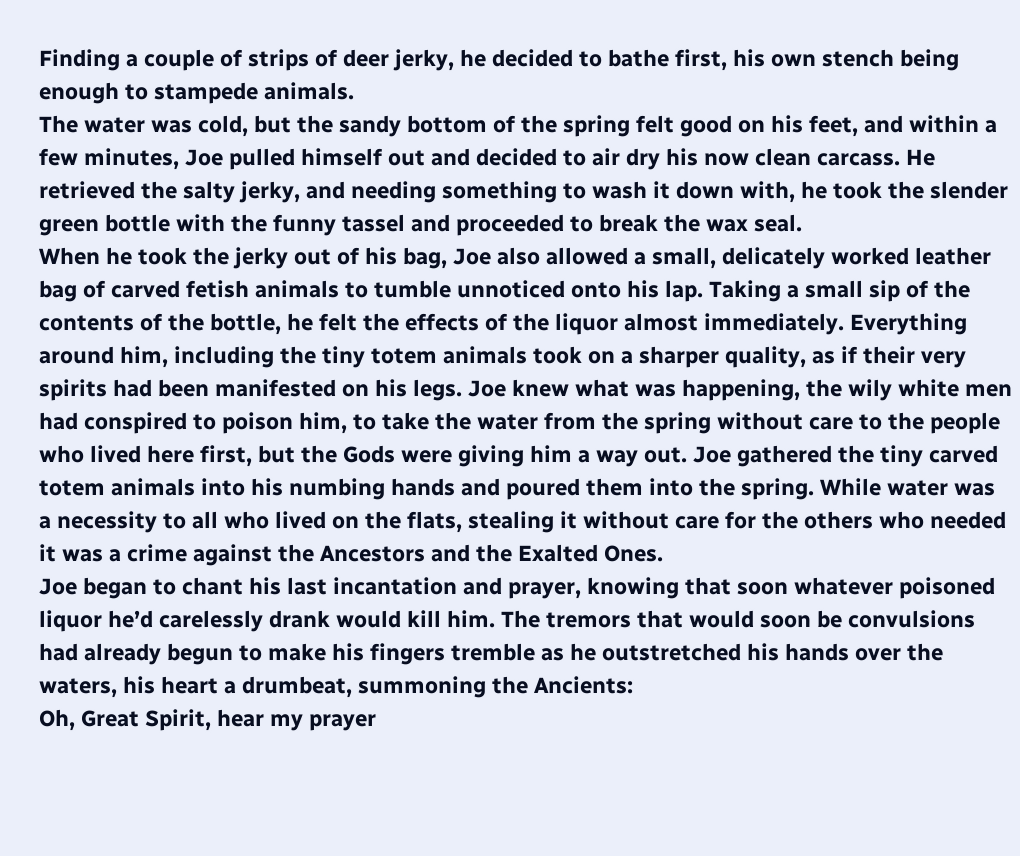Finding a couple of strips of deer jerky, he decided to bathe first, his own stench being enough to stampede animals.
The water was cold, but the sandy bottom of the spring felt good on his feet, and within a few minutes, Joe pulled himself out and decided to air dry his now clean carcass. He retrieved the salty jerky, and needing something to wash it down with, he took the slender green bottle with the funny tassel and proceeded to break the wax seal.
When he took the jerky out of his bag, Joe also allowed a small, delicately worked leather bag of carved fetish animals to tumble unnoticed onto his lap. Taking a small sip of the contents of the bottle, he felt the effects of the liquor almost immediately. Everything around him, including the tiny totem animals took on a sharper quality, as if their very spirits had been manifested on his legs. Joe knew what was happening, the wily white men had conspired to poison him, to take the water from the spring without care to the people who lived here first, but the Gods were giving him a way out. Joe gathered the tiny carved totem animals into his numbing hands and poured them into the spring. While water was a necessity to all who lived on the flats, stealing it without care for the others who needed it was a crime against the Ancestors and the Exalted Ones.
Joe began to chant his last incantation and prayer, knowing that soon whatever poisoned liquor he’d carelessly drank would kill him. The tremors that would soon be convulsions had already begun to make his fingers tremble as he outstretched his hands over the waters, his heart a drumbeat, summoning the Ancients:
Oh, Great Spirit, hear my prayer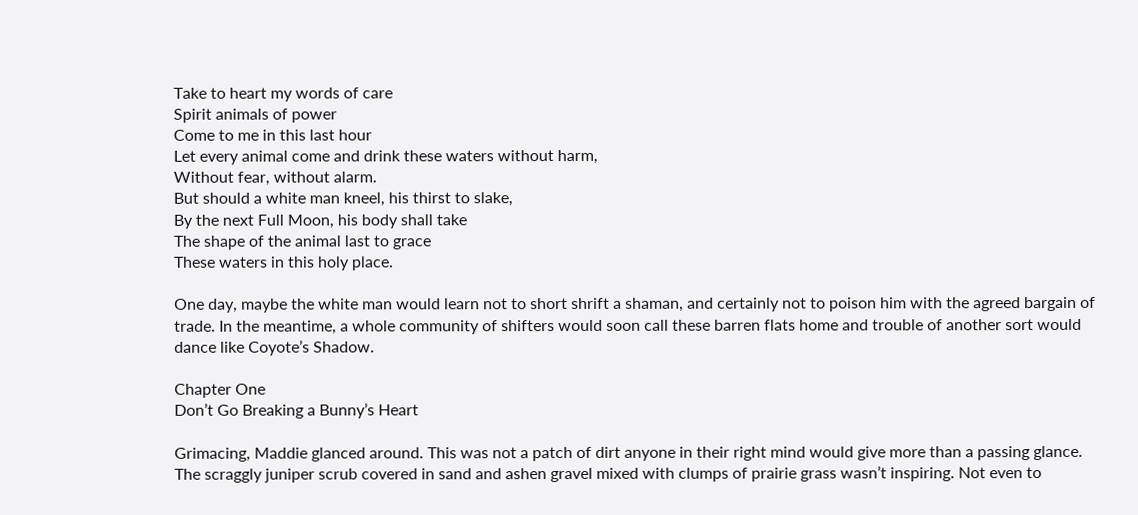Take to heart my words of care
Spirit animals of power
Come to me in this last hour
Let every animal come and drink these waters without harm,
Without fear, without alarm.
But should a white man kneel, his thirst to slake,
By the next Full Moon, his body shall take
The shape of the animal last to grace
These waters in this holy place.

One day, maybe the white man would learn not to short shrift a shaman, and certainly not to poison him with the agreed bargain of trade. In the meantime, a whole community of shifters would soon call these barren flats home and trouble of another sort would dance like Coyote’s Shadow.

Chapter One
Don’t Go Breaking a Bunny’s Heart

Grimacing, Maddie glanced around. This was not a patch of dirt anyone in their right mind would give more than a passing glance. The scraggly juniper scrub covered in sand and ashen gravel mixed with clumps of prairie grass wasn’t inspiring. Not even to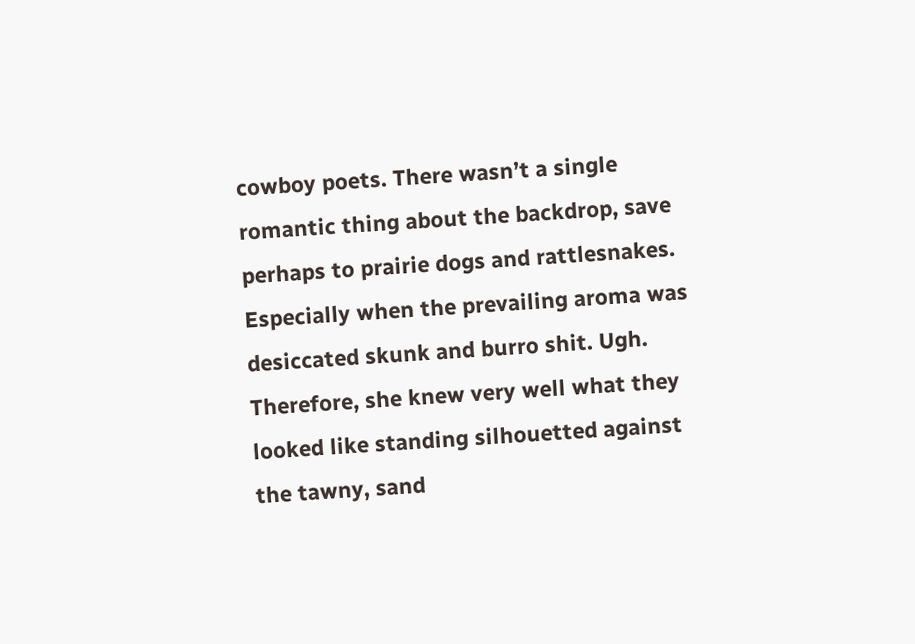cowboy poets. There wasn’t a single romantic thing about the backdrop, save perhaps to prairie dogs and rattlesnakes. Especially when the prevailing aroma was desiccated skunk and burro shit. Ugh.
Therefore, she knew very well what they looked like standing silhouetted against the tawny, sand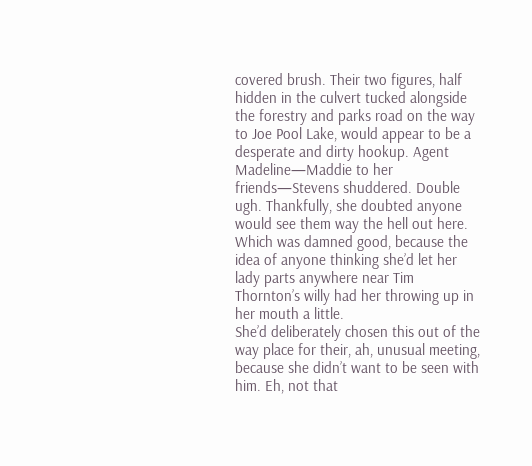covered brush. Their two figures, half hidden in the culvert tucked alongside the forestry and parks road on the way to Joe Pool Lake, would appear to be a desperate and dirty hookup. Agent Madeline—Maddie to her friends—Stevens shuddered. Double ugh. Thankfully, she doubted anyone would see them way the hell out here. Which was damned good, because the idea of anyone thinking she’d let her lady parts anywhere near Tim Thornton’s willy had her throwing up in her mouth a little.
She’d deliberately chosen this out of the way place for their, ah, unusual meeting, because she didn’t want to be seen with him. Eh, not that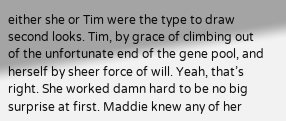either she or Tim were the type to draw second looks. Tim, by grace of climbing out of the unfortunate end of the gene pool, and herself by sheer force of will. Yeah, that’s right. She worked damn hard to be no big surprise at first. Maddie knew any of her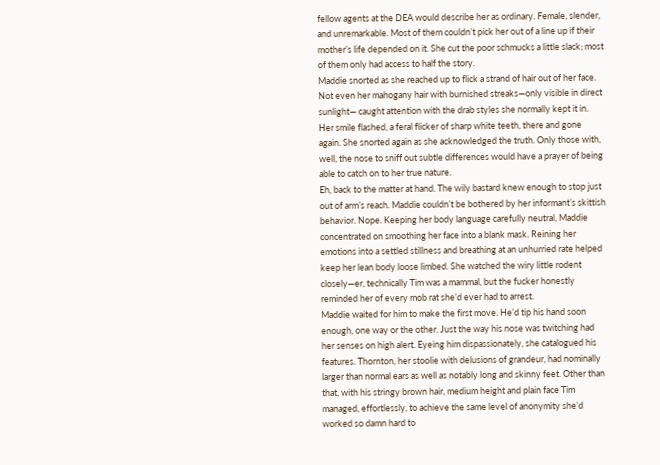fellow agents at the DEA would describe her as ordinary. Female, slender, and unremarkable. Most of them couldn’t pick her out of a line up if their mother’s life depended on it. She cut the poor schmucks a little slack; most of them only had access to half the story.
Maddie snorted as she reached up to flick a strand of hair out of her face. Not even her mahogany hair with burnished streaks—only visible in direct sunlight— caught attention with the drab styles she normally kept it in. Her smile flashed, a feral flicker of sharp white teeth, there and gone again. She snorted again as she acknowledged the truth. Only those with, well, the nose to sniff out subtle differences would have a prayer of being able to catch on to her true nature.
Eh, back to the matter at hand. The wily bastard knew enough to stop just out of arm’s reach. Maddie couldn’t be bothered by her informant’s skittish behavior. Nope. Keeping her body language carefully neutral, Maddie concentrated on smoothing her face into a blank mask. Reining her emotions into a settled stillness and breathing at an unhurried rate helped keep her lean body loose limbed. She watched the wiry little rodent closely—er, technically Tim was a mammal, but the fucker honestly reminded her of every mob rat she’d ever had to arrest.
Maddie waited for him to make the first move. He’d tip his hand soon enough, one way or the other. Just the way his nose was twitching had her senses on high alert. Eyeing him dispassionately, she catalogued his features. Thornton, her stoolie with delusions of grandeur, had nominally larger than normal ears as well as notably long and skinny feet. Other than that, with his stringy brown hair, medium height and plain face Tim managed, effortlessly, to achieve the same level of anonymity she’d worked so damn hard to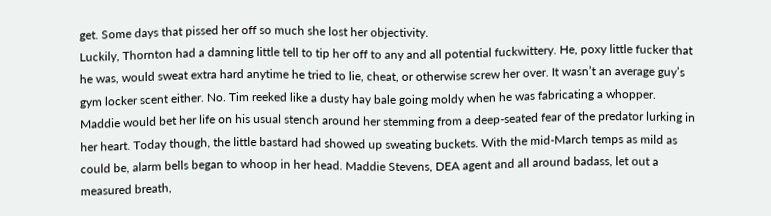get. Some days that pissed her off so much she lost her objectivity.
Luckily, Thornton had a damning little tell to tip her off to any and all potential fuckwittery. He, poxy little fucker that he was, would sweat extra hard anytime he tried to lie, cheat, or otherwise screw her over. It wasn’t an average guy’s gym locker scent either. No. Tim reeked like a dusty hay bale going moldy when he was fabricating a whopper.
Maddie would bet her life on his usual stench around her stemming from a deep-seated fear of the predator lurking in her heart. Today though, the little bastard had showed up sweating buckets. With the mid-March temps as mild as could be, alarm bells began to whoop in her head. Maddie Stevens, DEA agent and all around badass, let out a measured breath,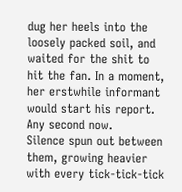dug her heels into the loosely packed soil, and waited for the shit to hit the fan. In a moment, her erstwhile informant would start his report.
Any second now.
Silence spun out between them, growing heavier with every tick-tick-tick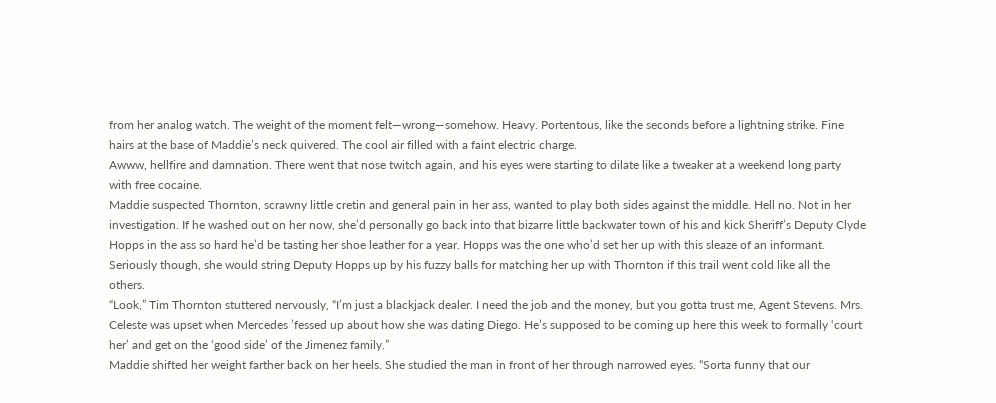from her analog watch. The weight of the moment felt—wrong—somehow. Heavy. Portentous, like the seconds before a lightning strike. Fine hairs at the base of Maddie’s neck quivered. The cool air filled with a faint electric charge.
Awww, hellfire and damnation. There went that nose twitch again, and his eyes were starting to dilate like a tweaker at a weekend long party with free cocaine.
Maddie suspected Thornton, scrawny little cretin and general pain in her ass, wanted to play both sides against the middle. Hell no. Not in her investigation. If he washed out on her now, she’d personally go back into that bizarre little backwater town of his and kick Sheriff’s Deputy Clyde Hopps in the ass so hard he’d be tasting her shoe leather for a year. Hopps was the one who’d set her up with this sleaze of an informant. Seriously though, she would string Deputy Hopps up by his fuzzy balls for matching her up with Thornton if this trail went cold like all the others.
“Look,” Tim Thornton stuttered nervously, “I’m just a blackjack dealer. I need the job and the money, but you gotta trust me, Agent Stevens. Mrs. Celeste was upset when Mercedes ’fessed up about how she was dating Diego. He’s supposed to be coming up here this week to formally ‘court her’ and get on the ‘good side’ of the Jimenez family.”
Maddie shifted her weight farther back on her heels. She studied the man in front of her through narrowed eyes. “Sorta funny that our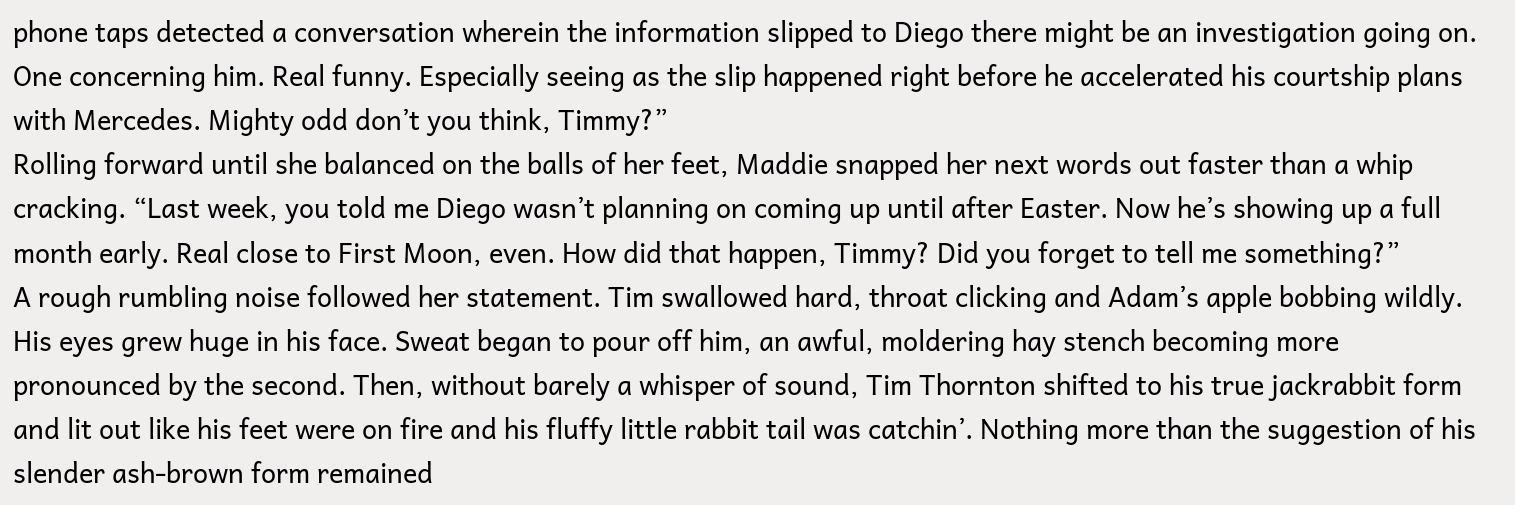phone taps detected a conversation wherein the information slipped to Diego there might be an investigation going on. One concerning him. Real funny. Especially seeing as the slip happened right before he accelerated his courtship plans with Mercedes. Mighty odd don’t you think, Timmy?”
Rolling forward until she balanced on the balls of her feet, Maddie snapped her next words out faster than a whip cracking. “Last week, you told me Diego wasn’t planning on coming up until after Easter. Now he’s showing up a full month early. Real close to First Moon, even. How did that happen, Timmy? Did you forget to tell me something?”
A rough rumbling noise followed her statement. Tim swallowed hard, throat clicking and Adam’s apple bobbing wildly. His eyes grew huge in his face. Sweat began to pour off him, an awful, moldering hay stench becoming more pronounced by the second. Then, without barely a whisper of sound, Tim Thornton shifted to his true jackrabbit form and lit out like his feet were on fire and his fluffy little rabbit tail was catchin’. Nothing more than the suggestion of his slender ash-brown form remained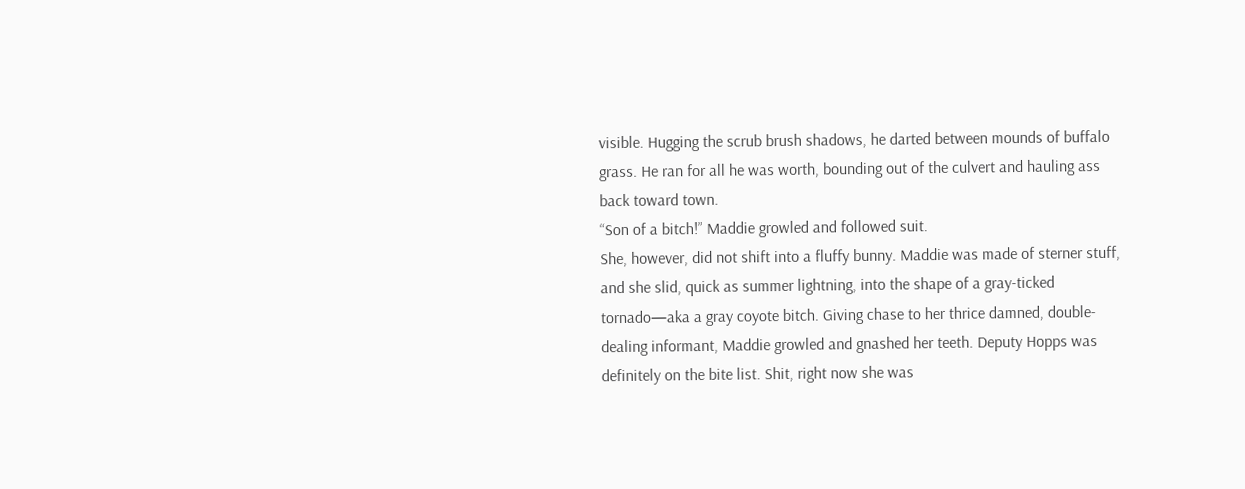visible. Hugging the scrub brush shadows, he darted between mounds of buffalo grass. He ran for all he was worth, bounding out of the culvert and hauling ass back toward town.
“Son of a bitch!” Maddie growled and followed suit.
She, however, did not shift into a fluffy bunny. Maddie was made of sterner stuff, and she slid, quick as summer lightning, into the shape of a gray-ticked tornado—aka a gray coyote bitch. Giving chase to her thrice damned, double-dealing informant, Maddie growled and gnashed her teeth. Deputy Hopps was definitely on the bite list. Shit, right now she was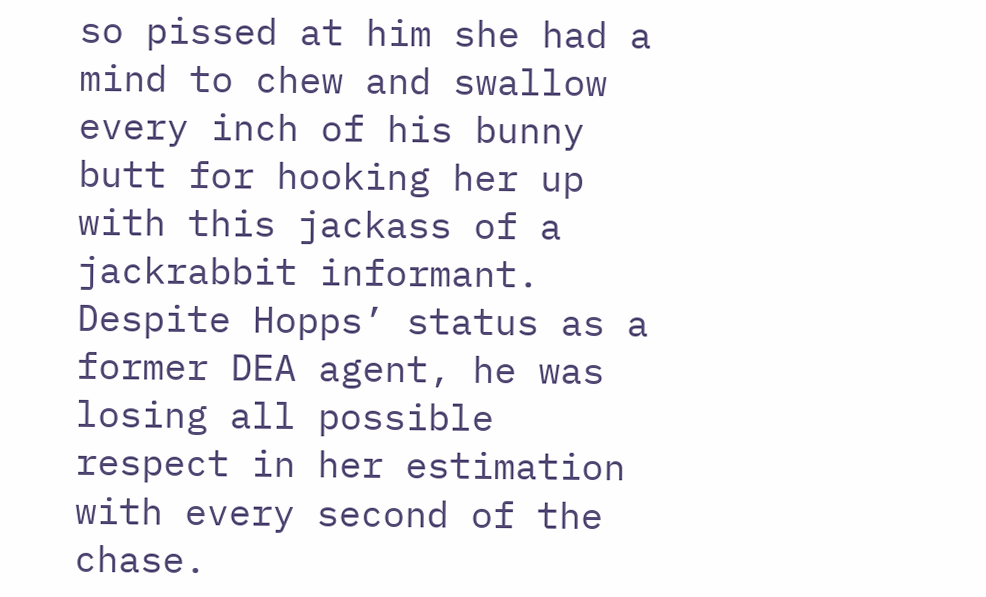so pissed at him she had a mind to chew and swallow every inch of his bunny butt for hooking her up with this jackass of a jackrabbit informant. Despite Hopps’ status as a former DEA agent, he was losing all possible respect in her estimation with every second of the chase.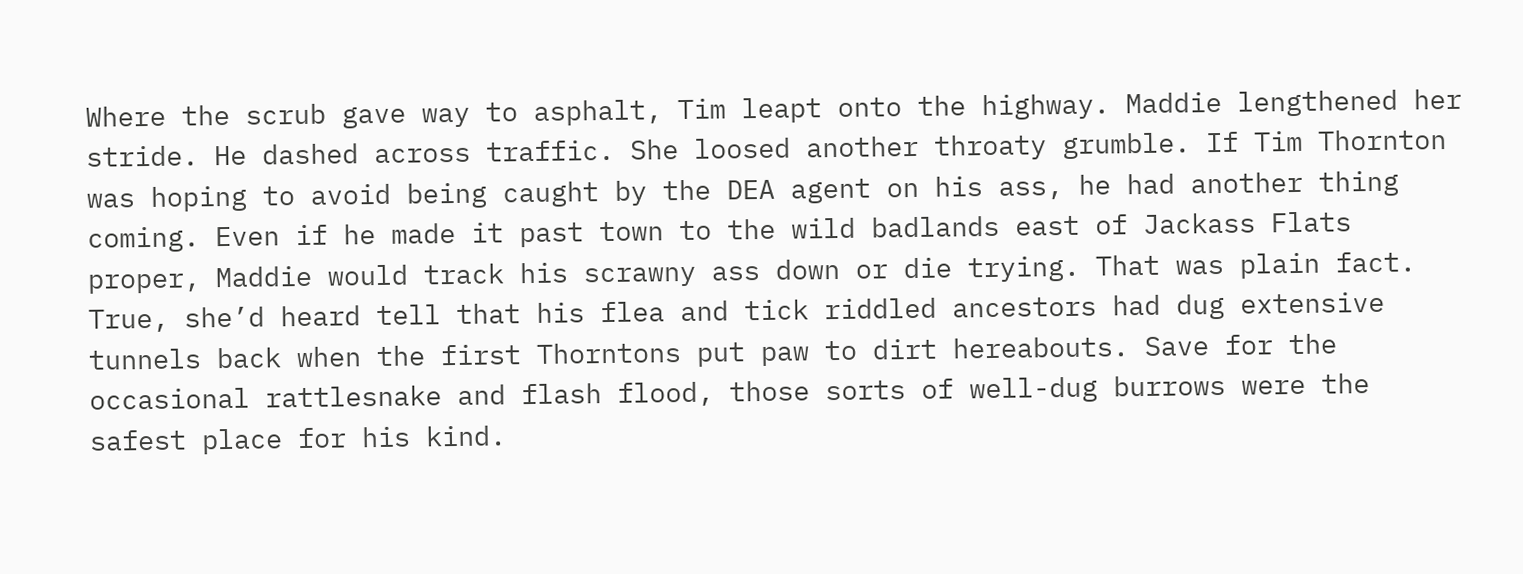Where the scrub gave way to asphalt, Tim leapt onto the highway. Maddie lengthened her stride. He dashed across traffic. She loosed another throaty grumble. If Tim Thornton was hoping to avoid being caught by the DEA agent on his ass, he had another thing coming. Even if he made it past town to the wild badlands east of Jackass Flats proper, Maddie would track his scrawny ass down or die trying. That was plain fact. True, she’d heard tell that his flea and tick riddled ancestors had dug extensive tunnels back when the first Thorntons put paw to dirt hereabouts. Save for the occasional rattlesnake and flash flood, those sorts of well-dug burrows were the safest place for his kind.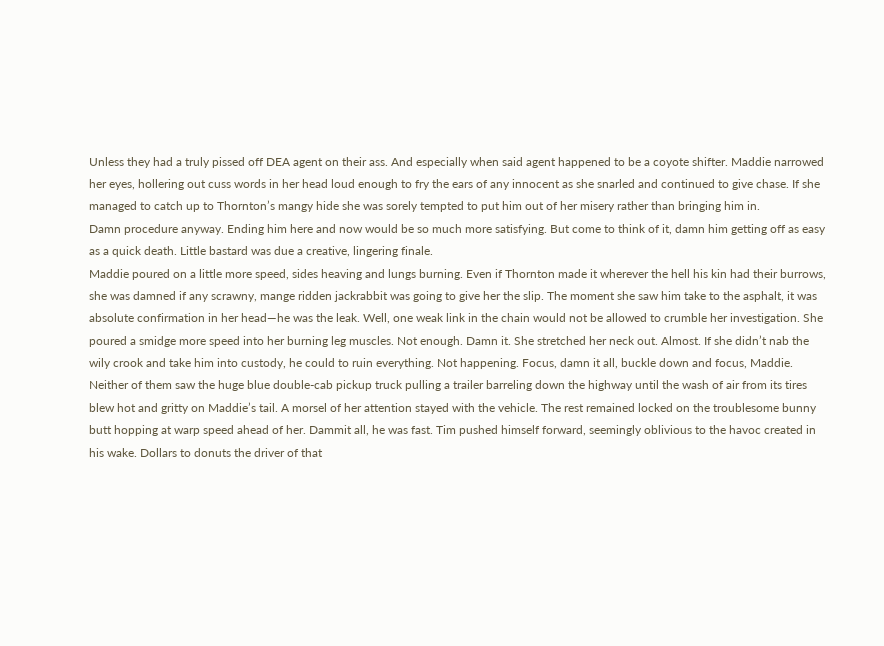Unless they had a truly pissed off DEA agent on their ass. And especially when said agent happened to be a coyote shifter. Maddie narrowed her eyes, hollering out cuss words in her head loud enough to fry the ears of any innocent as she snarled and continued to give chase. If she managed to catch up to Thornton’s mangy hide she was sorely tempted to put him out of her misery rather than bringing him in.
Damn procedure anyway. Ending him here and now would be so much more satisfying. But come to think of it, damn him getting off as easy as a quick death. Little bastard was due a creative, lingering finale.
Maddie poured on a little more speed, sides heaving and lungs burning. Even if Thornton made it wherever the hell his kin had their burrows, she was damned if any scrawny, mange ridden jackrabbit was going to give her the slip. The moment she saw him take to the asphalt, it was absolute confirmation in her head—he was the leak. Well, one weak link in the chain would not be allowed to crumble her investigation. She poured a smidge more speed into her burning leg muscles. Not enough. Damn it. She stretched her neck out. Almost. If she didn’t nab the wily crook and take him into custody, he could to ruin everything. Not happening. Focus, damn it all, buckle down and focus, Maddie.
Neither of them saw the huge blue double-cab pickup truck pulling a trailer barreling down the highway until the wash of air from its tires blew hot and gritty on Maddie’s tail. A morsel of her attention stayed with the vehicle. The rest remained locked on the troublesome bunny butt hopping at warp speed ahead of her. Dammit all, he was fast. Tim pushed himself forward, seemingly oblivious to the havoc created in his wake. Dollars to donuts the driver of that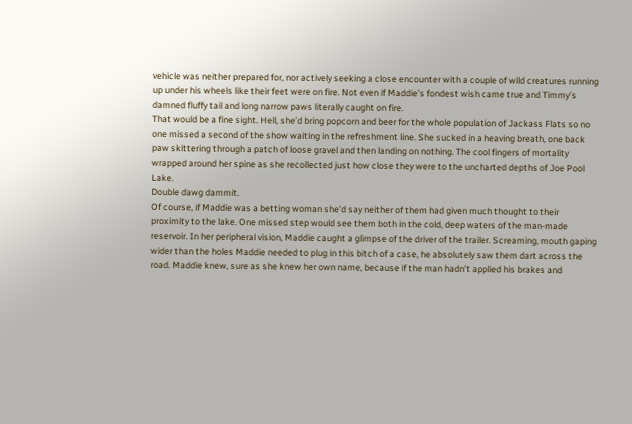vehicle was neither prepared for, nor actively seeking a close encounter with a couple of wild creatures running up under his wheels like their feet were on fire. Not even if Maddie’s fondest wish came true and Timmy’s damned fluffy tail and long narrow paws literally caught on fire.
That would be a fine sight. Hell, she’d bring popcorn and beer for the whole population of Jackass Flats so no one missed a second of the show waiting in the refreshment line. She sucked in a heaving breath, one back paw skittering through a patch of loose gravel and then landing on nothing. The cool fingers of mortality wrapped around her spine as she recollected just how close they were to the uncharted depths of Joe Pool Lake.
Double dawg dammit.
Of course, if Maddie was a betting woman she’d say neither of them had given much thought to their proximity to the lake. One missed step would see them both in the cold, deep waters of the man-made reservoir. In her peripheral vision, Maddie caught a glimpse of the driver of the trailer. Screaming, mouth gaping wider than the holes Maddie needed to plug in this bitch of a case, he absolutely saw them dart across the road. Maddie knew, sure as she knew her own name, because if the man hadn’t applied his brakes and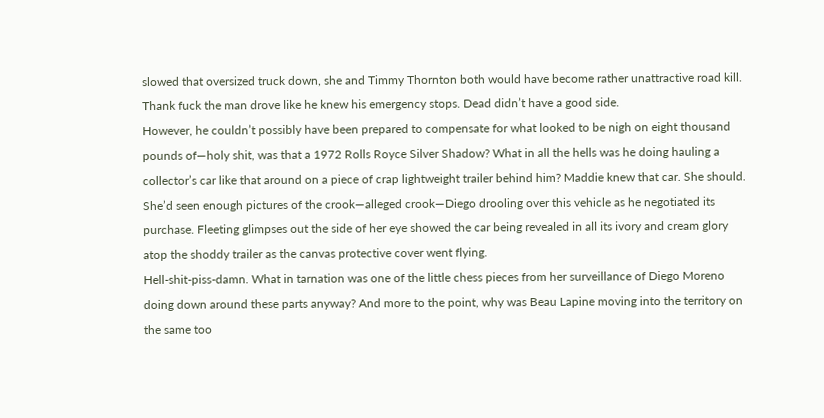slowed that oversized truck down, she and Timmy Thornton both would have become rather unattractive road kill.
Thank fuck the man drove like he knew his emergency stops. Dead didn’t have a good side.
However, he couldn’t possibly have been prepared to compensate for what looked to be nigh on eight thousand pounds of—holy shit, was that a 1972 Rolls Royce Silver Shadow? What in all the hells was he doing hauling a collector’s car like that around on a piece of crap lightweight trailer behind him? Maddie knew that car. She should. She’d seen enough pictures of the crook—alleged crook—Diego drooling over this vehicle as he negotiated its purchase. Fleeting glimpses out the side of her eye showed the car being revealed in all its ivory and cream glory atop the shoddy trailer as the canvas protective cover went flying.
Hell-shit-piss-damn. What in tarnation was one of the little chess pieces from her surveillance of Diego Moreno doing down around these parts anyway? And more to the point, why was Beau Lapine moving into the territory on the same too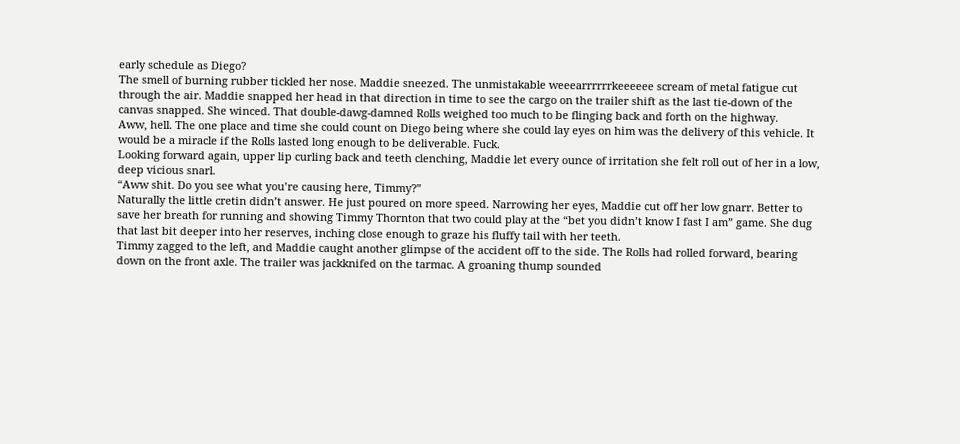early schedule as Diego?
The smell of burning rubber tickled her nose. Maddie sneezed. The unmistakable weeearrrrrrkeeeeee scream of metal fatigue cut through the air. Maddie snapped her head in that direction in time to see the cargo on the trailer shift as the last tie-down of the canvas snapped. She winced. That double-dawg-damned Rolls weighed too much to be flinging back and forth on the highway.
Aww, hell. The one place and time she could count on Diego being where she could lay eyes on him was the delivery of this vehicle. It would be a miracle if the Rolls lasted long enough to be deliverable. Fuck.
Looking forward again, upper lip curling back and teeth clenching, Maddie let every ounce of irritation she felt roll out of her in a low, deep vicious snarl.
“Aww shit. Do you see what you’re causing here, Timmy?”
Naturally the little cretin didn’t answer. He just poured on more speed. Narrowing her eyes, Maddie cut off her low gnarr. Better to save her breath for running and showing Timmy Thornton that two could play at the “bet you didn’t know I fast I am” game. She dug that last bit deeper into her reserves, inching close enough to graze his fluffy tail with her teeth.
Timmy zagged to the left, and Maddie caught another glimpse of the accident off to the side. The Rolls had rolled forward, bearing down on the front axle. The trailer was jackknifed on the tarmac. A groaning thump sounded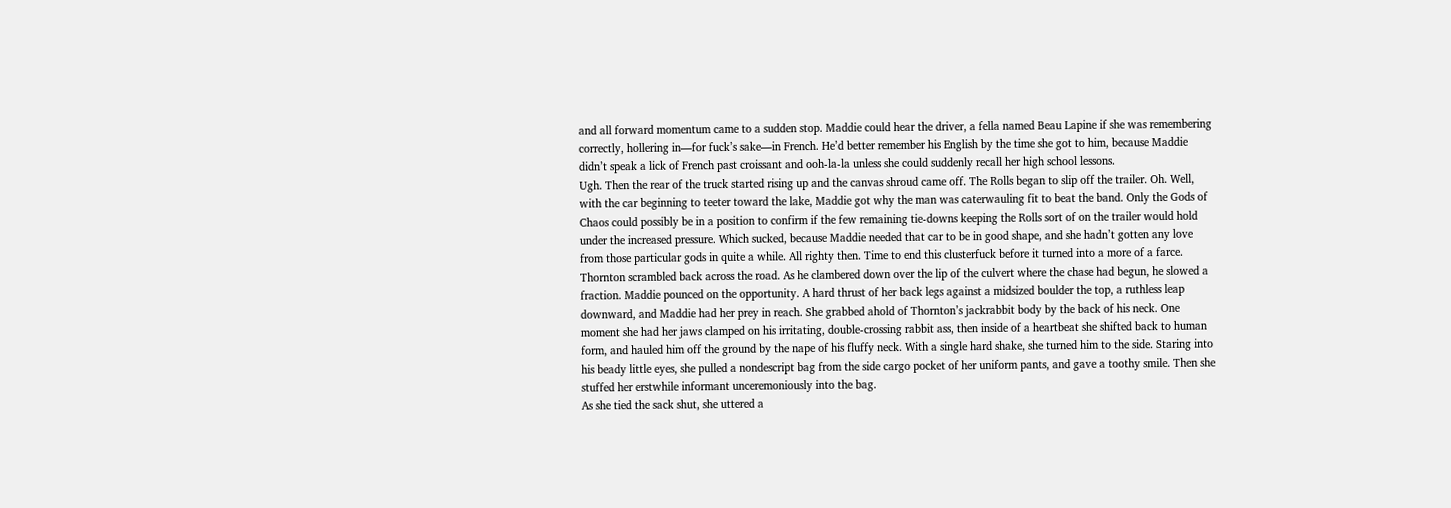and all forward momentum came to a sudden stop. Maddie could hear the driver, a fella named Beau Lapine if she was remembering correctly, hollering in—for fuck’s sake—in French. He’d better remember his English by the time she got to him, because Maddie didn’t speak a lick of French past croissant and ooh-la-la unless she could suddenly recall her high school lessons.
Ugh. Then the rear of the truck started rising up and the canvas shroud came off. The Rolls began to slip off the trailer. Oh. Well, with the car beginning to teeter toward the lake, Maddie got why the man was caterwauling fit to beat the band. Only the Gods of Chaos could possibly be in a position to confirm if the few remaining tie-downs keeping the Rolls sort of on the trailer would hold under the increased pressure. Which sucked, because Maddie needed that car to be in good shape, and she hadn’t gotten any love from those particular gods in quite a while. All righty then. Time to end this clusterfuck before it turned into a more of a farce.
Thornton scrambled back across the road. As he clambered down over the lip of the culvert where the chase had begun, he slowed a fraction. Maddie pounced on the opportunity. A hard thrust of her back legs against a midsized boulder the top, a ruthless leap downward, and Maddie had her prey in reach. She grabbed ahold of Thornton’s jackrabbit body by the back of his neck. One moment she had her jaws clamped on his irritating, double-crossing rabbit ass, then inside of a heartbeat she shifted back to human form, and hauled him off the ground by the nape of his fluffy neck. With a single hard shake, she turned him to the side. Staring into his beady little eyes, she pulled a nondescript bag from the side cargo pocket of her uniform pants, and gave a toothy smile. Then she stuffed her erstwhile informant unceremoniously into the bag.
As she tied the sack shut, she uttered a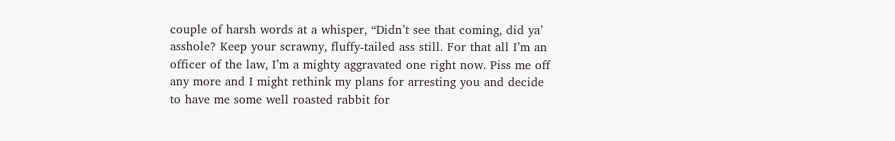couple of harsh words at a whisper, “Didn’t see that coming, did ya’ asshole? Keep your scrawny, fluffy-tailed ass still. For that all I’m an officer of the law, I’m a mighty aggravated one right now. Piss me off any more and I might rethink my plans for arresting you and decide to have me some well roasted rabbit for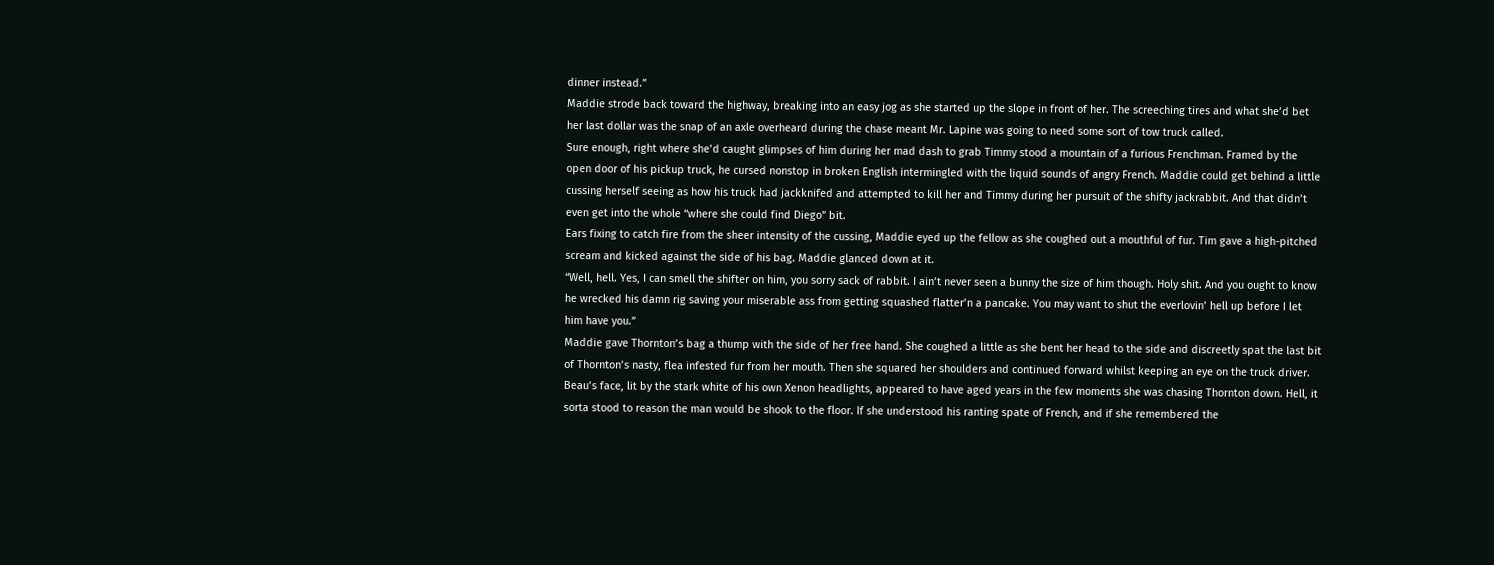dinner instead.”
Maddie strode back toward the highway, breaking into an easy jog as she started up the slope in front of her. The screeching tires and what she’d bet her last dollar was the snap of an axle overheard during the chase meant Mr. Lapine was going to need some sort of tow truck called.
Sure enough, right where she’d caught glimpses of him during her mad dash to grab Timmy stood a mountain of a furious Frenchman. Framed by the open door of his pickup truck, he cursed nonstop in broken English intermingled with the liquid sounds of angry French. Maddie could get behind a little cussing herself seeing as how his truck had jackknifed and attempted to kill her and Timmy during her pursuit of the shifty jackrabbit. And that didn’t even get into the whole “where she could find Diego” bit.
Ears fixing to catch fire from the sheer intensity of the cussing, Maddie eyed up the fellow as she coughed out a mouthful of fur. Tim gave a high-pitched scream and kicked against the side of his bag. Maddie glanced down at it.
“Well, hell. Yes, I can smell the shifter on him, you sorry sack of rabbit. I ain’t never seen a bunny the size of him though. Holy shit. And you ought to know he wrecked his damn rig saving your miserable ass from getting squashed flatter’n a pancake. You may want to shut the everlovin’ hell up before I let him have you.”
Maddie gave Thornton’s bag a thump with the side of her free hand. She coughed a little as she bent her head to the side and discreetly spat the last bit of Thornton’s nasty, flea infested fur from her mouth. Then she squared her shoulders and continued forward whilst keeping an eye on the truck driver. Beau’s face, lit by the stark white of his own Xenon headlights, appeared to have aged years in the few moments she was chasing Thornton down. Hell, it sorta stood to reason the man would be shook to the floor. If she understood his ranting spate of French, and if she remembered the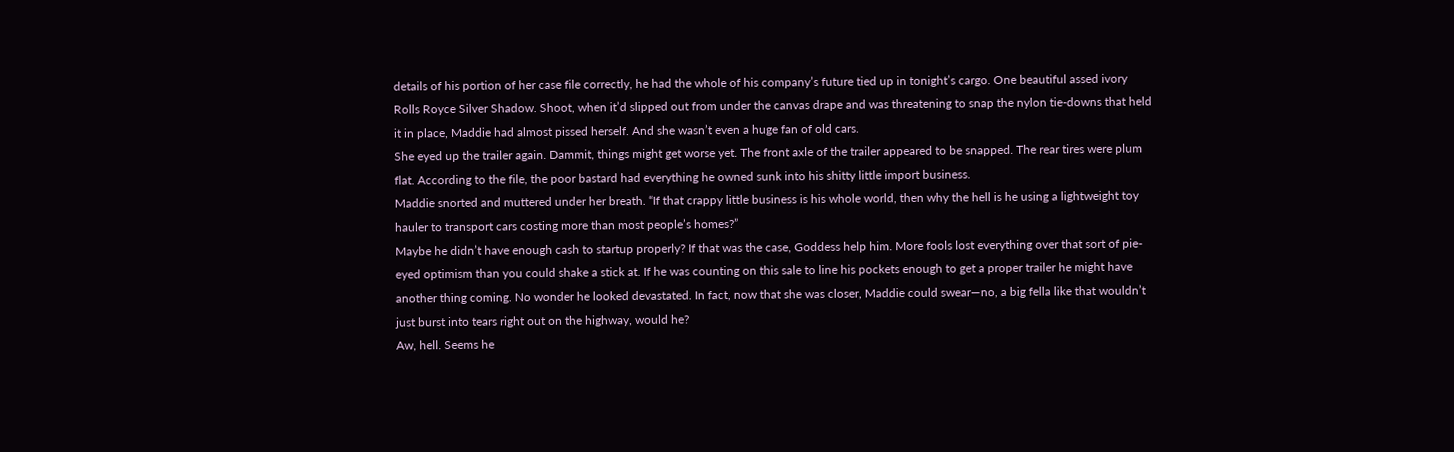details of his portion of her case file correctly, he had the whole of his company’s future tied up in tonight’s cargo. One beautiful assed ivory Rolls Royce Silver Shadow. Shoot, when it’d slipped out from under the canvas drape and was threatening to snap the nylon tie-downs that held it in place, Maddie had almost pissed herself. And she wasn’t even a huge fan of old cars.
She eyed up the trailer again. Dammit, things might get worse yet. The front axle of the trailer appeared to be snapped. The rear tires were plum flat. According to the file, the poor bastard had everything he owned sunk into his shitty little import business.
Maddie snorted and muttered under her breath. “If that crappy little business is his whole world, then why the hell is he using a lightweight toy hauler to transport cars costing more than most people’s homes?”
Maybe he didn’t have enough cash to startup properly? If that was the case, Goddess help him. More fools lost everything over that sort of pie-eyed optimism than you could shake a stick at. If he was counting on this sale to line his pockets enough to get a proper trailer he might have another thing coming. No wonder he looked devastated. In fact, now that she was closer, Maddie could swear—no, a big fella like that wouldn’t just burst into tears right out on the highway, would he?
Aw, hell. Seems he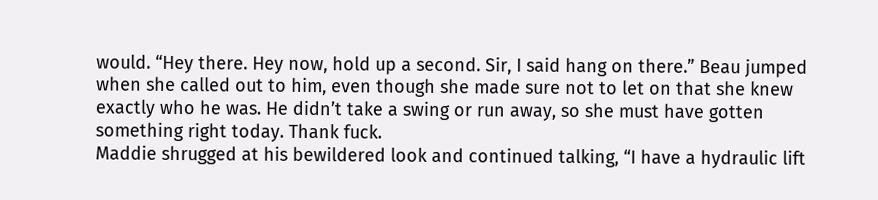would. “Hey there. Hey now, hold up a second. Sir, I said hang on there.” Beau jumped when she called out to him, even though she made sure not to let on that she knew exactly who he was. He didn’t take a swing or run away, so she must have gotten something right today. Thank fuck.
Maddie shrugged at his bewildered look and continued talking, “I have a hydraulic lift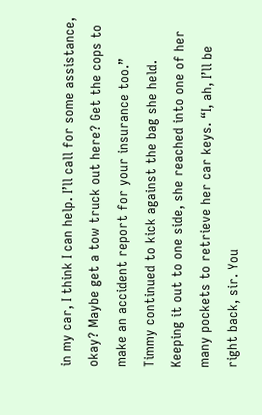in my car, I think I can help. I’ll call for some assistance, okay? Maybe get a tow truck out here? Get the cops to make an accident report for your insurance too.”
Timmy continued to kick against the bag she held. Keeping it out to one side, she reached into one of her many pockets to retrieve her car keys. “I, ah, I’ll be right back, sir. You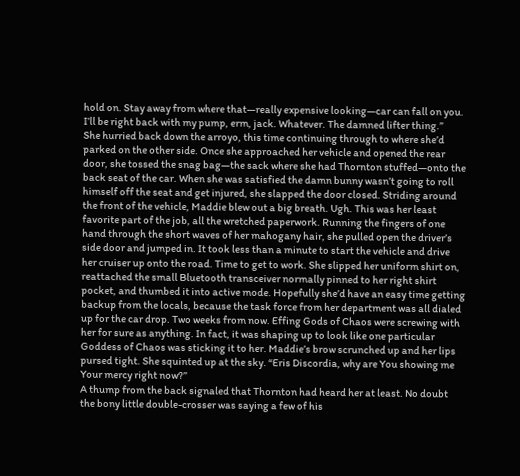hold on. Stay away from where that—really expensive looking—car can fall on you. I’ll be right back with my pump, erm, jack. Whatever. The damned lifter thing.”
She hurried back down the arroyo, this time continuing through to where she’d parked on the other side. Once she approached her vehicle and opened the rear door, she tossed the snag bag—the sack where she had Thornton stuffed—onto the back seat of the car. When she was satisfied the damn bunny wasn’t going to roll himself off the seat and get injured, she slapped the door closed. Striding around the front of the vehicle, Maddie blew out a big breath. Ugh. This was her least favorite part of the job, all the wretched paperwork. Running the fingers of one hand through the short waves of her mahogany hair, she pulled open the driver’s side door and jumped in. It took less than a minute to start the vehicle and drive her cruiser up onto the road. Time to get to work. She slipped her uniform shirt on, reattached the small Bluetooth transceiver normally pinned to her right shirt pocket, and thumbed it into active mode. Hopefully she’d have an easy time getting backup from the locals, because the task force from her department was all dialed up for the car drop. Two weeks from now. Effing Gods of Chaos were screwing with her for sure as anything. In fact, it was shaping up to look like one particular Goddess of Chaos was sticking it to her. Maddie’s brow scrunched up and her lips pursed tight. She squinted up at the sky. “Eris Discordia, why are You showing me Your mercy right now?”
A thump from the back signaled that Thornton had heard her at least. No doubt the bony little double-crosser was saying a few of his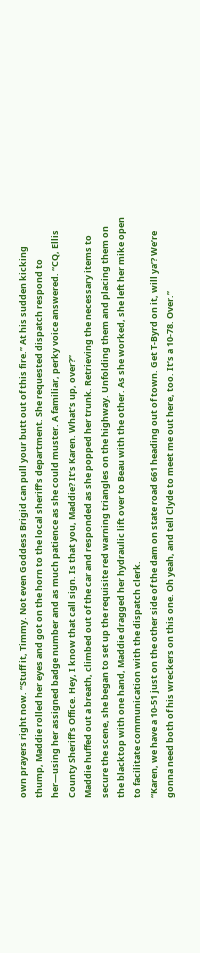own prayers right now. “Stuff it, Timmy. Not even Goddess Brigid can pull your butt out of this fire.” At his sudden kicking thump, Maddie rolled her eyes and got on the horn to the local sheriff’s department. She requested dispatch respond to her—using her assigned badge number and as much patience as she could muster. A familiar, perky voice answered. “CQ, Ellis County Sheriff’s Office. Hey, I know that call sign. Is that you, Maddie? It’s Karen. What’s up, over?”
Maddie huffed out a breath, climbed out of the car and responded as she popped her trunk. Retrieving the necessary items to secure the scene, she began to set up the requisite red warning triangles on the highway. Unfolding them and placing them on the blacktop with one hand, Maddie dragged her hydraulic lift over to Beau with the other. As she worked, she left her mike open to facilitate communication with the dispatch clerk.
“Karen, we have a 10-51 just on the other side of the dam on state road 661 heading out of town. Get T-Byrd on it, will ya’? We’re gonna need both of his wreckers on this one. Oh yeah, and tell Clyde to meet me out here, too. It’s a 10-78. Over.”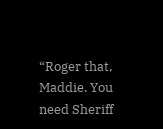“Roger that, Maddie. You need Sheriff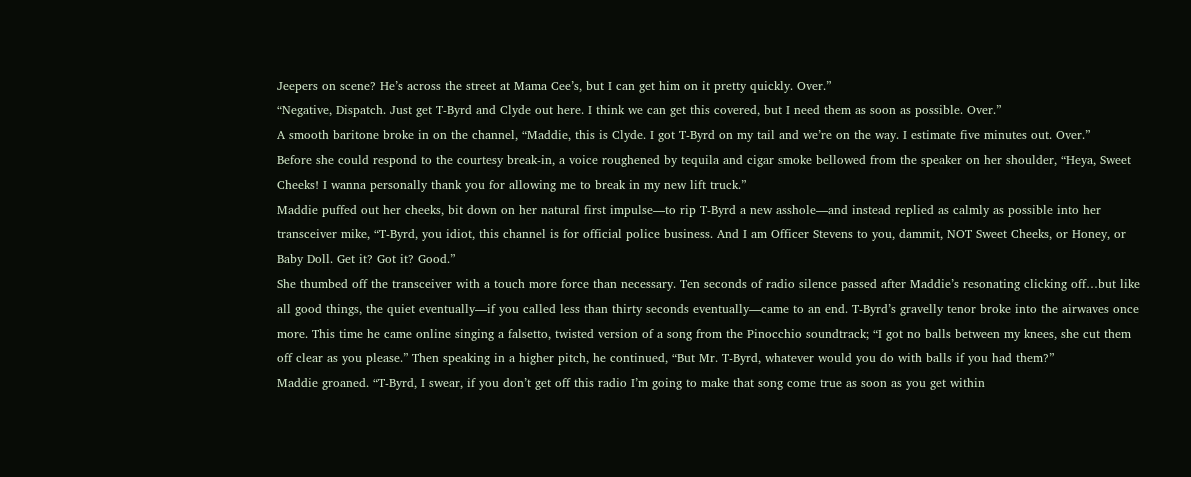Jeepers on scene? He’s across the street at Mama Cee’s, but I can get him on it pretty quickly. Over.”
“Negative, Dispatch. Just get T-Byrd and Clyde out here. I think we can get this covered, but I need them as soon as possible. Over.”
A smooth baritone broke in on the channel, “Maddie, this is Clyde. I got T-Byrd on my tail and we’re on the way. I estimate five minutes out. Over.”
Before she could respond to the courtesy break-in, a voice roughened by tequila and cigar smoke bellowed from the speaker on her shoulder, “Heya, Sweet Cheeks! I wanna personally thank you for allowing me to break in my new lift truck.”
Maddie puffed out her cheeks, bit down on her natural first impulse—to rip T-Byrd a new asshole—and instead replied as calmly as possible into her transceiver mike, “T-Byrd, you idiot, this channel is for official police business. And I am Officer Stevens to you, dammit, NOT Sweet Cheeks, or Honey, or Baby Doll. Get it? Got it? Good.”
She thumbed off the transceiver with a touch more force than necessary. Ten seconds of radio silence passed after Maddie’s resonating clicking off…but like all good things, the quiet eventually—if you called less than thirty seconds eventually—came to an end. T-Byrd’s gravelly tenor broke into the airwaves once more. This time he came online singing a falsetto, twisted version of a song from the Pinocchio soundtrack; “I got no balls between my knees, she cut them off clear as you please.” Then speaking in a higher pitch, he continued, “But Mr. T-Byrd, whatever would you do with balls if you had them?”
Maddie groaned. “T-Byrd, I swear, if you don’t get off this radio I’m going to make that song come true as soon as you get within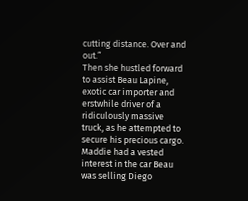cutting distance. Over and out.”
Then she hustled forward to assist Beau Lapine, exotic car importer and erstwhile driver of a ridiculously massive truck, as he attempted to secure his precious cargo. Maddie had a vested interest in the car Beau was selling Diego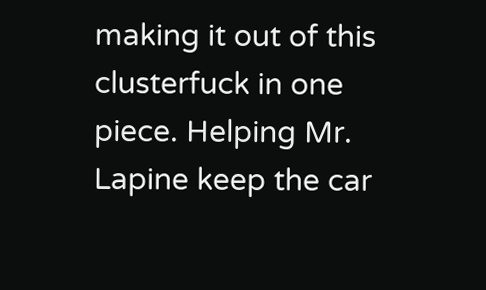making it out of this clusterfuck in one piece. Helping Mr. Lapine keep the car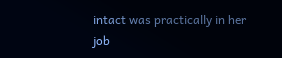intact was practically in her job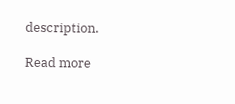description.

Read more